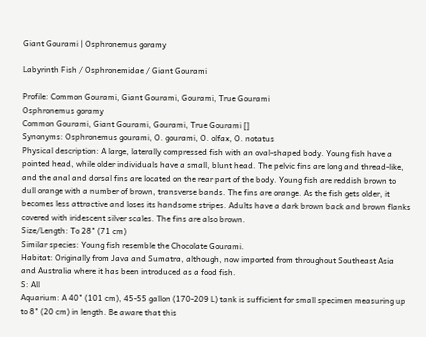Giant Gourami | Osphronemus goramy

Labyrinth Fish / Osphronemidae / Giant Gourami

Profile: Common Gourami, Giant Gourami, Gourami, True Gourami
Osphronemus goramy
Common Gourami, Giant Gourami, Gourami, True Gourami []
Synonyms: Osphronemus gourami, O. gourami, O. olfax, O. notatus
Physical description: A large, laterally compressed fish with an oval-shaped body. Young fish have a pointed head, while older individuals have a small, blunt head. The pelvic fins are long and thread-like, and the anal and dorsal fins are located on the rear part of the body. Young fish are reddish brown to dull orange with a number of brown, transverse bands. The fins are orange. As the fish gets older, it becomes less attractive and loses its handsome stripes. Adults have a dark brown back and brown flanks covered with iridescent silver scales. The fins are also brown.
Size/Length: To 28" (71 cm)
Similar species: Young fish resemble the Chocolate Gourami.
Habitat: Originally from Java and Sumatra, although, now imported from throughout Southeast Asia and Australia where it has been introduced as a food fish.
S: All
Aquarium: A 40" (101 cm), 45-55 gallon (170-209 L) tank is sufficient for small specimen measuring up to 8" (20 cm) in length. Be aware that this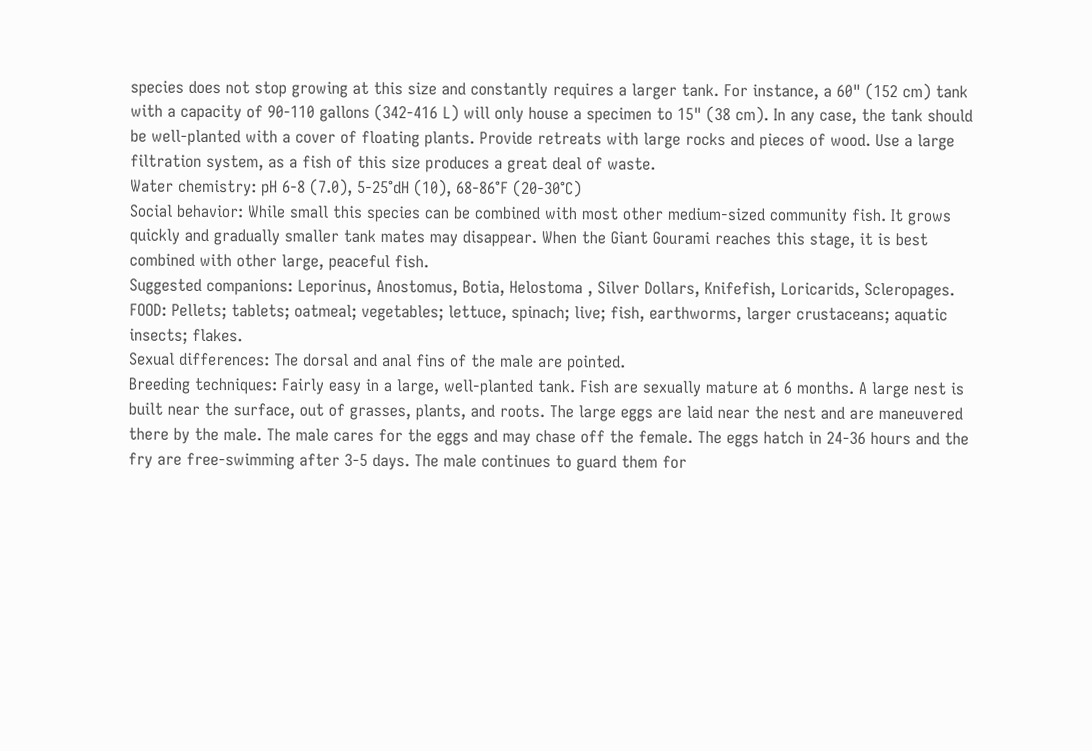species does not stop growing at this size and constantly requires a larger tank. For instance, a 60" (152 cm) tank with a capacity of 90-110 gallons (342-416 L) will only house a specimen to 15" (38 cm). In any case, the tank should be well-planted with a cover of floating plants. Provide retreats with large rocks and pieces of wood. Use a large filtration system, as a fish of this size produces a great deal of waste.
Water chemistry: pH 6-8 (7.0), 5-25°dH (10), 68-86°F (20-30°C)
Social behavior: While small this species can be combined with most other medium-sized community fish. It grows quickly and gradually smaller tank mates may disappear. When the Giant Gourami reaches this stage, it is best combined with other large, peaceful fish.
Suggested companions: Leporinus, Anostomus, Botia, Helostoma , Silver Dollars, Knifefish, Loricarids, Scleropages.
FOOD: Pellets; tablets; oatmeal; vegetables; lettuce, spinach; live; fish, earthworms, larger crustaceans; aquatic insects; flakes.
Sexual differences: The dorsal and anal fins of the male are pointed.
Breeding techniques: Fairly easy in a large, well-planted tank. Fish are sexually mature at 6 months. A large nest is built near the surface, out of grasses, plants, and roots. The large eggs are laid near the nest and are maneuvered there by the male. The male cares for the eggs and may chase off the female. The eggs hatch in 24-36 hours and the fry are free-swimming after 3-5 days. The male continues to guard them for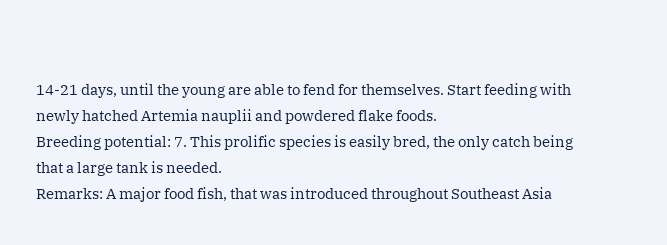14-21 days, until the young are able to fend for themselves. Start feeding with newly hatched Artemia nauplii and powdered flake foods.
Breeding potential: 7. This prolific species is easily bred, the only catch being that a large tank is needed.
Remarks: A major food fish, that was introduced throughout Southeast Asia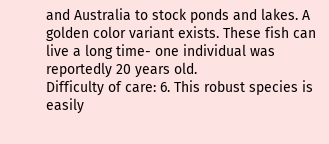and Australia to stock ponds and lakes. A golden color variant exists. These fish can live a long time- one individual was reportedly 20 years old.
Difficulty of care: 6. This robust species is easily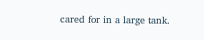cared for in a large tank.